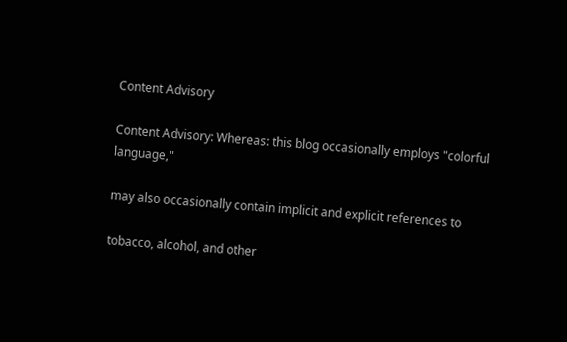Content Advisory

Content Advisory: Whereas: this blog occasionally employs "colorful language,"

may also occasionally contain implicit and explicit references to

tobacco, alcohol, and other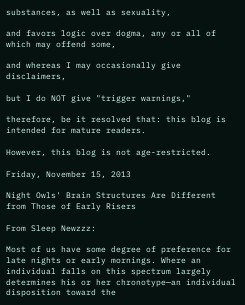substances, as well as sexuality,

and favors logic over dogma, any or all of which may offend some,

and whereas I may occasionally give disclaimers,

but I do NOT give "trigger warnings,"

therefore, be it resolved that: this blog is intended for mature readers.

However, this blog is not age-restricted.

Friday, November 15, 2013

Night Owls' Brain Structures Are Different from Those of Early Risers

From Sleep Newzzz:

Most of us have some degree of preference for late nights or early mornings. Where an individual falls on this spectrum largely determines his or her chronotype—an individual disposition toward the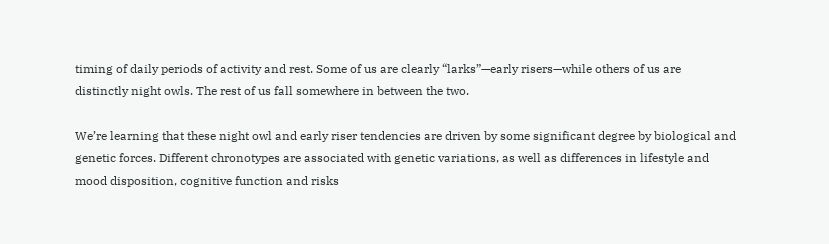timing of daily periods of activity and rest. Some of us are clearly “larks”—early risers—while others of us are distinctly night owls. The rest of us fall somewhere in between the two.

We’re learning that these night owl and early riser tendencies are driven by some significant degree by biological and genetic forces. Different chronotypes are associated with genetic variations, as well as differences in lifestyle and mood disposition, cognitive function and risks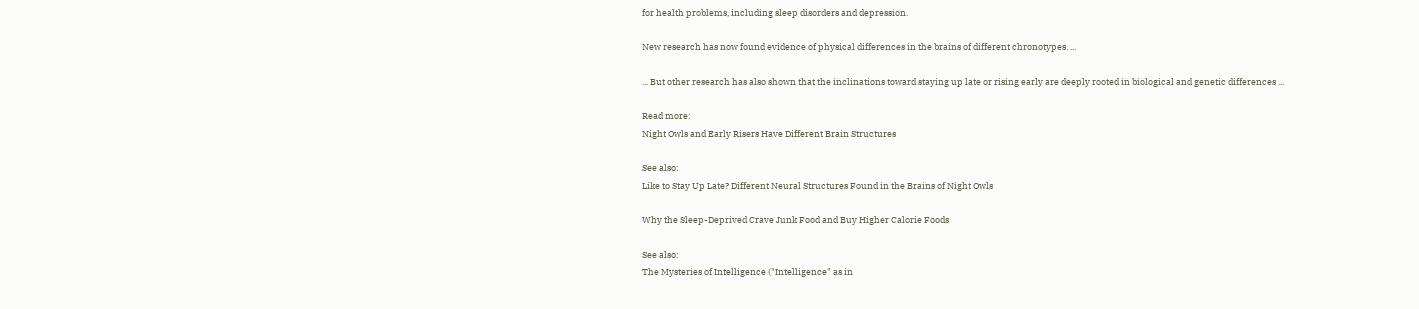for health problems, including sleep disorders and depression.

New research has now found evidence of physical differences in the brains of different chronotypes. ...

... But other research has also shown that the inclinations toward staying up late or rising early are deeply rooted in biological and genetic differences ...

Read more:
Night Owls and Early Risers Have Different Brain Structures

See also:
Like to Stay Up Late? Different Neural Structures Found in the Brains of Night Owls

Why the Sleep-Deprived Crave Junk Food and Buy Higher Calorie Foods

See also:
The Mysteries of Intelligence ("Intelligence" as in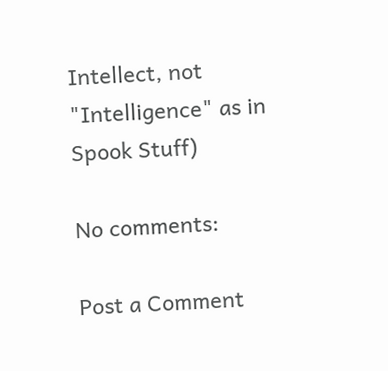Intellect, not "Intelligence" as in Spook Stuff)

No comments:

Post a Comment